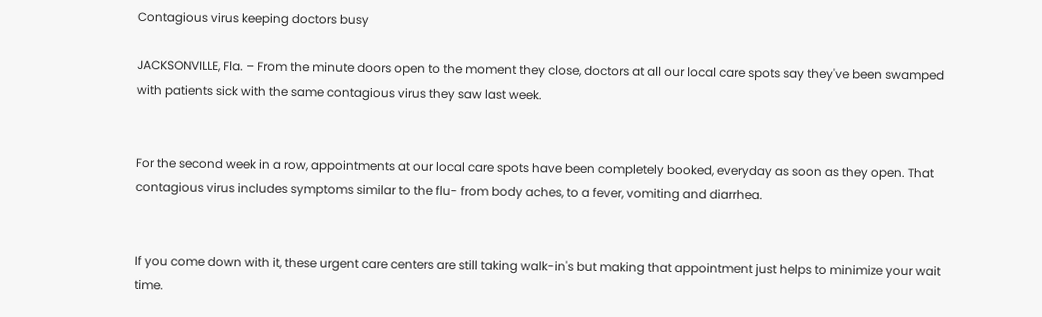Contagious virus keeping doctors busy

JACKSONVILLE, Fla. – From the minute doors open to the moment they close, doctors at all our local care spots say they've been swamped with patients sick with the same contagious virus they saw last week.


For the second week in a row, appointments at our local care spots have been completely booked, everyday as soon as they open. That contagious virus includes symptoms similar to the flu- from body aches, to a fever, vomiting and diarrhea.


If you come down with it, these urgent care centers are still taking walk-in's but making that appointment just helps to minimize your wait time.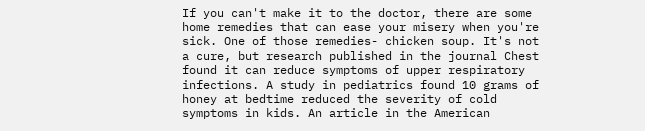If you can't make it to the doctor, there are some home remedies that can ease your misery when you're sick. One of those remedies- chicken soup. It's not a cure, but research published in the journal Chest found it can reduce symptoms of upper respiratory infections. A study in pediatrics found 10 grams of honey at bedtime reduced the severity of cold symptoms in kids. An article in the American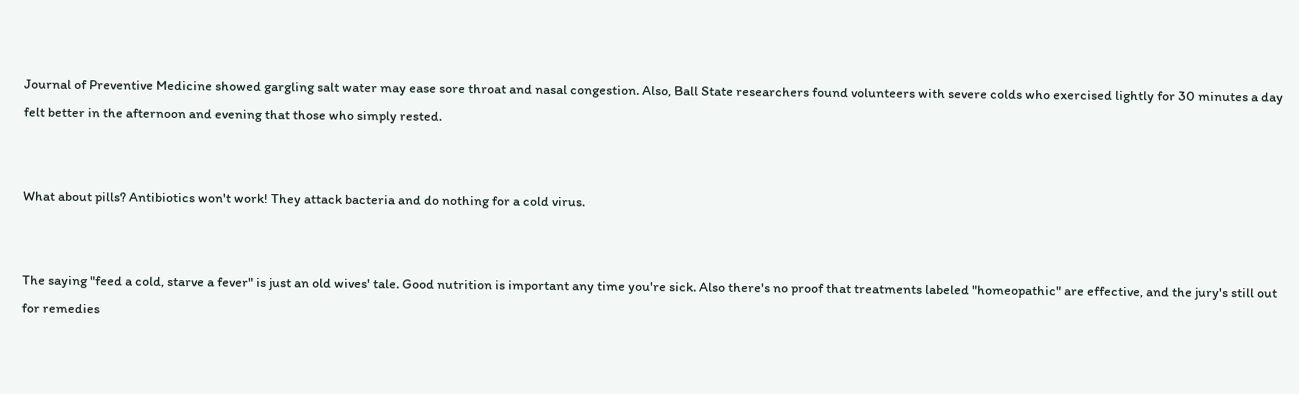Journal of Preventive Medicine showed gargling salt water may ease sore throat and nasal congestion. Also, Ball State researchers found volunteers with severe colds who exercised lightly for 30 minutes a day felt better in the afternoon and evening that those who simply rested.


What about pills? Antibiotics won't work! They attack bacteria and do nothing for a cold virus.


The saying "feed a cold, starve a fever" is just an old wives' tale. Good nutrition is important any time you're sick. Also there's no proof that treatments labeled "homeopathic" are effective, and the jury's still out for remedies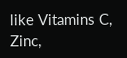like Vitamins C, Zinc,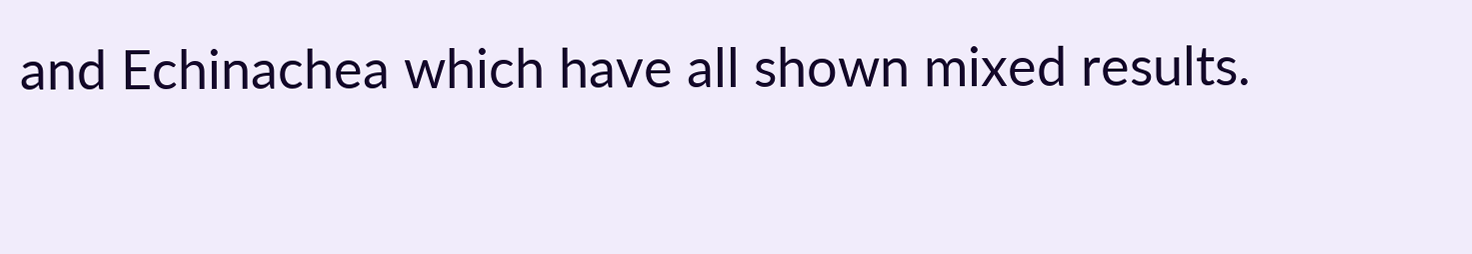and Echinachea which have all shown mixed results.